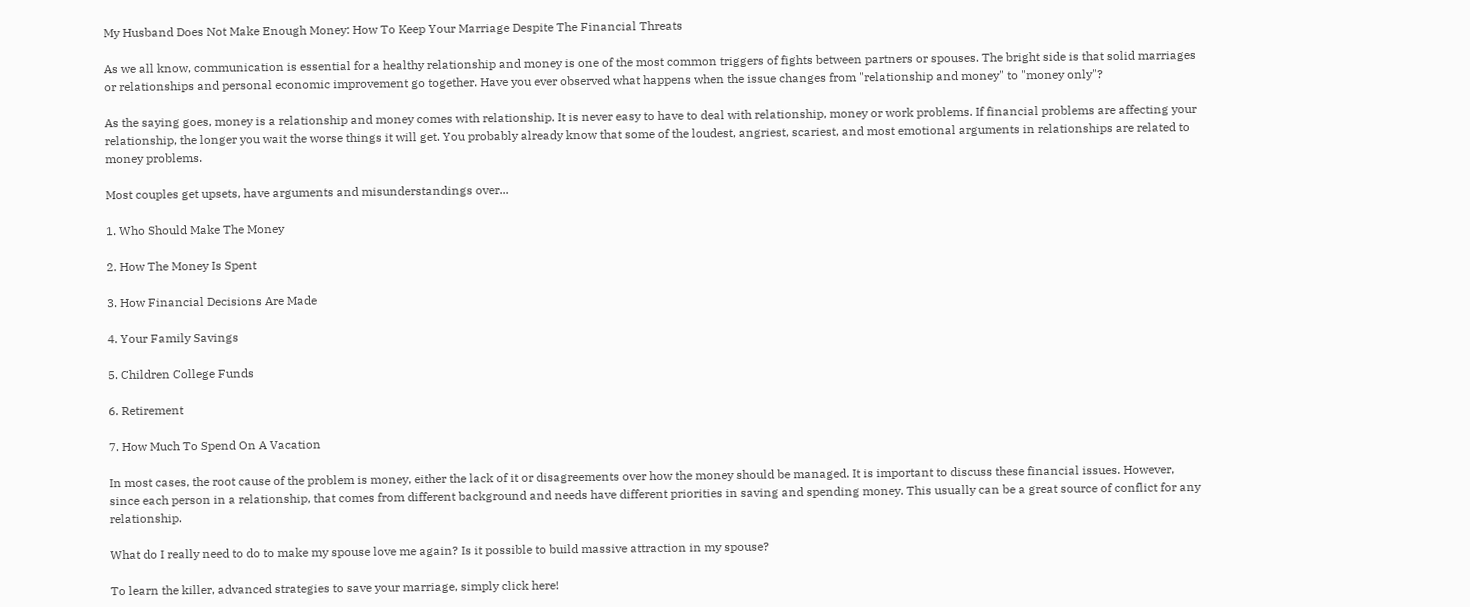My Husband Does Not Make Enough Money: How To Keep Your Marriage Despite The Financial Threats

As we all know, communication is essential for a healthy relationship and money is one of the most common triggers of fights between partners or spouses. The bright side is that solid marriages or relationships and personal economic improvement go together. Have you ever observed what happens when the issue changes from "relationship and money" to "money only"?

As the saying goes, money is a relationship and money comes with relationship. It is never easy to have to deal with relationship, money or work problems. If financial problems are affecting your relationship, the longer you wait the worse things it will get. You probably already know that some of the loudest, angriest, scariest, and most emotional arguments in relationships are related to money problems.

Most couples get upsets, have arguments and misunderstandings over...

1. Who Should Make The Money

2. How The Money Is Spent

3. How Financial Decisions Are Made

4. Your Family Savings

5. Children College Funds

6. Retirement

7. How Much To Spend On A Vacation

In most cases, the root cause of the problem is money, either the lack of it or disagreements over how the money should be managed. It is important to discuss these financial issues. However, since each person in a relationship, that comes from different background and needs have different priorities in saving and spending money. This usually can be a great source of conflict for any relationship.

What do I really need to do to make my spouse love me again? Is it possible to build massive attraction in my spouse?

To learn the killer, advanced strategies to save your marriage, simply click here!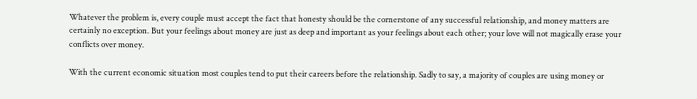Whatever the problem is, every couple must accept the fact that honesty should be the cornerstone of any successful relationship, and money matters are certainly no exception. But your feelings about money are just as deep and important as your feelings about each other; your love will not magically erase your conflicts over money.

With the current economic situation most couples tend to put their careers before the relationship. Sadly to say, a majority of couples are using money or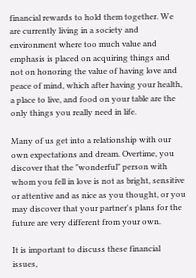financial rewards to hold them together. We are currently living in a society and environment where too much value and emphasis is placed on acquiring things and not on honoring the value of having love and peace of mind, which after having your health, a place to live, and food on your table are the only things you really need in life.

Many of us get into a relationship with our own expectations and dream. Overtime, you discover that the "wonderful" person with whom you fell in love is not as bright, sensitive or attentive and as nice as you thought, or you may discover that your partner's plans for the future are very different from your own.

It is important to discuss these financial issues,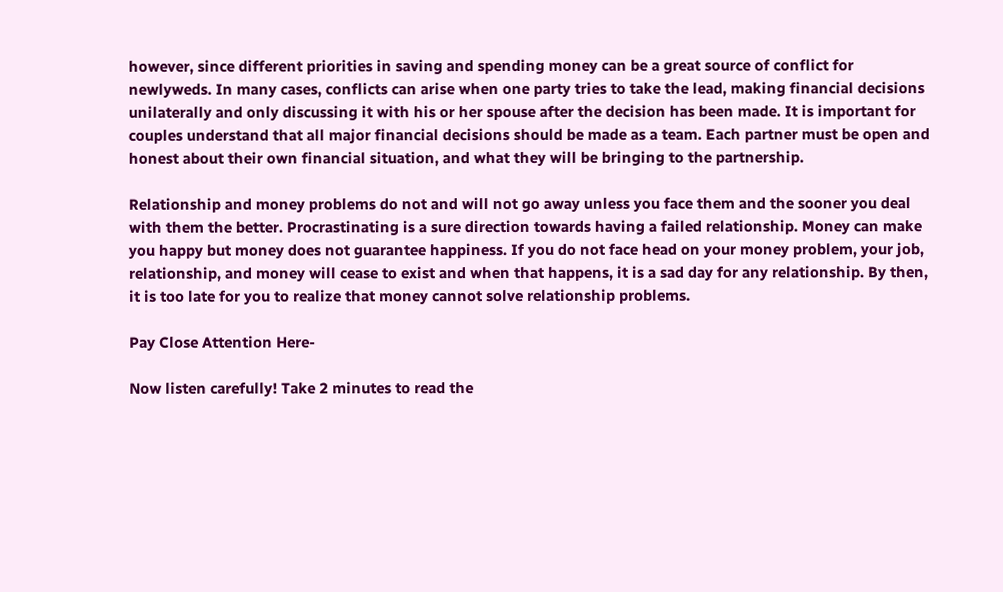however, since different priorities in saving and spending money can be a great source of conflict for newlyweds. In many cases, conflicts can arise when one party tries to take the lead, making financial decisions unilaterally and only discussing it with his or her spouse after the decision has been made. It is important for couples understand that all major financial decisions should be made as a team. Each partner must be open and honest about their own financial situation, and what they will be bringing to the partnership.

Relationship and money problems do not and will not go away unless you face them and the sooner you deal with them the better. Procrastinating is a sure direction towards having a failed relationship. Money can make you happy but money does not guarantee happiness. If you do not face head on your money problem, your job, relationship, and money will cease to exist and when that happens, it is a sad day for any relationship. By then, it is too late for you to realize that money cannot solve relationship problems.

Pay Close Attention Here-

Now listen carefully! Take 2 minutes to read the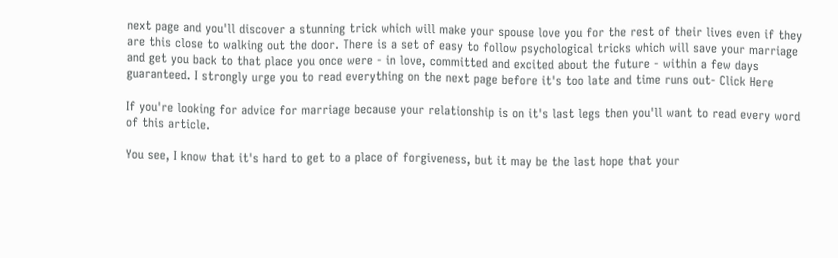next page and you'll discover a stunning trick which will make your spouse love you for the rest of their lives even if they are this close to walking out the door. There is a set of easy to follow psychological tricks which will save your marriage and get you back to that place you once were - in love, committed and excited about the future - within a few days guaranteed. I strongly urge you to read everything on the next page before it's too late and time runs out- Click Here

If you're looking for advice for marriage because your relationship is on it's last legs then you'll want to read every word of this article.

You see, I know that it's hard to get to a place of forgiveness, but it may be the last hope that your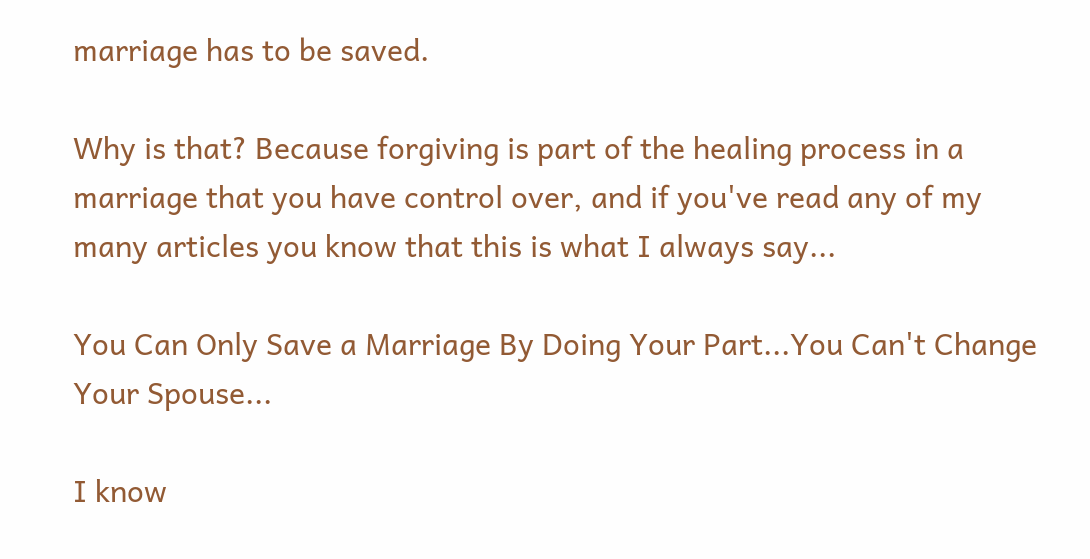marriage has to be saved.

Why is that? Because forgiving is part of the healing process in a marriage that you have control over, and if you've read any of my many articles you know that this is what I always say...

You Can Only Save a Marriage By Doing Your Part...You Can't Change Your Spouse...

I know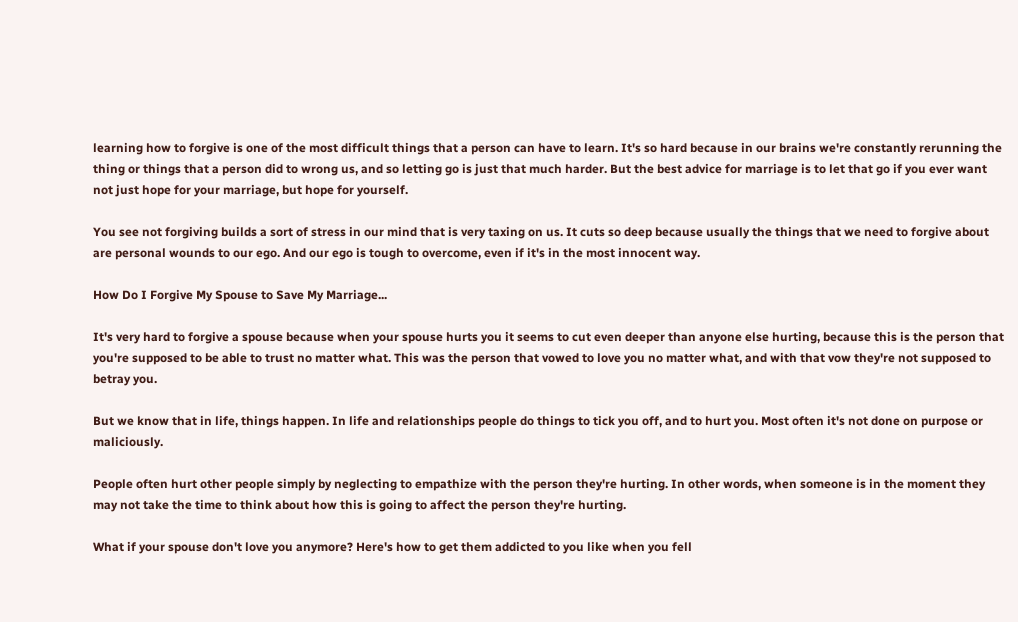learning how to forgive is one of the most difficult things that a person can have to learn. It's so hard because in our brains we're constantly rerunning the thing or things that a person did to wrong us, and so letting go is just that much harder. But the best advice for marriage is to let that go if you ever want not just hope for your marriage, but hope for yourself.

You see not forgiving builds a sort of stress in our mind that is very taxing on us. It cuts so deep because usually the things that we need to forgive about are personal wounds to our ego. And our ego is tough to overcome, even if it's in the most innocent way.

How Do I Forgive My Spouse to Save My Marriage...

It's very hard to forgive a spouse because when your spouse hurts you it seems to cut even deeper than anyone else hurting, because this is the person that you're supposed to be able to trust no matter what. This was the person that vowed to love you no matter what, and with that vow they're not supposed to betray you.

But we know that in life, things happen. In life and relationships people do things to tick you off, and to hurt you. Most often it's not done on purpose or maliciously.

People often hurt other people simply by neglecting to empathize with the person they're hurting. In other words, when someone is in the moment they may not take the time to think about how this is going to affect the person they're hurting.

What if your spouse don't love you anymore? Here's how to get them addicted to you like when you fell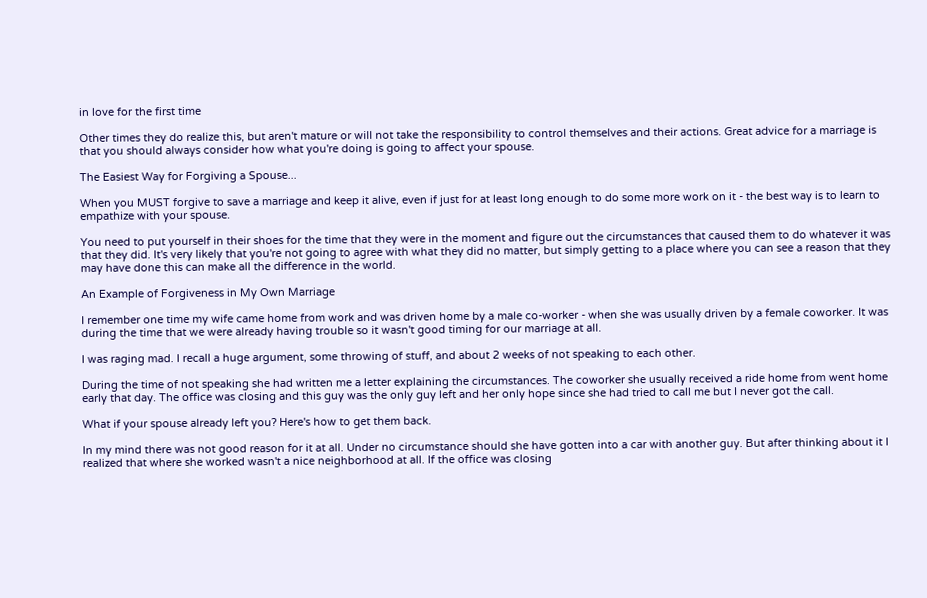in love for the first time

Other times they do realize this, but aren't mature or will not take the responsibility to control themselves and their actions. Great advice for a marriage is that you should always consider how what you're doing is going to affect your spouse.

The Easiest Way for Forgiving a Spouse...

When you MUST forgive to save a marriage and keep it alive, even if just for at least long enough to do some more work on it - the best way is to learn to empathize with your spouse.

You need to put yourself in their shoes for the time that they were in the moment and figure out the circumstances that caused them to do whatever it was that they did. It's very likely that you're not going to agree with what they did no matter, but simply getting to a place where you can see a reason that they may have done this can make all the difference in the world.

An Example of Forgiveness in My Own Marriage

I remember one time my wife came home from work and was driven home by a male co-worker - when she was usually driven by a female coworker. It was during the time that we were already having trouble so it wasn't good timing for our marriage at all.

I was raging mad. I recall a huge argument, some throwing of stuff, and about 2 weeks of not speaking to each other.

During the time of not speaking she had written me a letter explaining the circumstances. The coworker she usually received a ride home from went home early that day. The office was closing and this guy was the only guy left and her only hope since she had tried to call me but I never got the call.

What if your spouse already left you? Here's how to get them back.

In my mind there was not good reason for it at all. Under no circumstance should she have gotten into a car with another guy. But after thinking about it I realized that where she worked wasn't a nice neighborhood at all. If the office was closing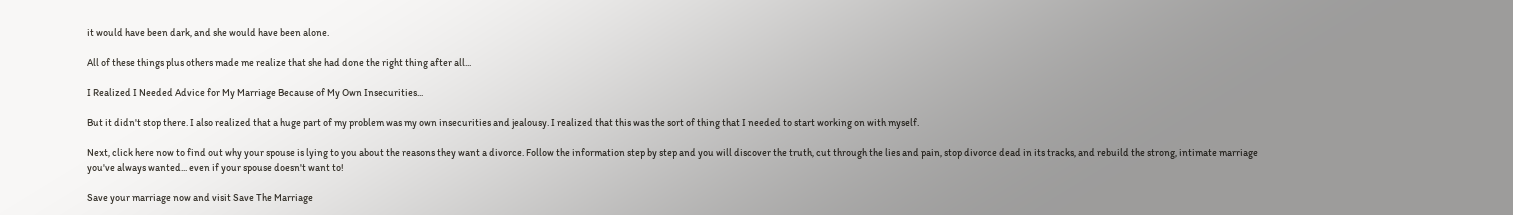it would have been dark, and she would have been alone.

All of these things plus others made me realize that she had done the right thing after all...

I Realized I Needed Advice for My Marriage Because of My Own Insecurities...

But it didn't stop there. I also realized that a huge part of my problem was my own insecurities and jealousy. I realized that this was the sort of thing that I needed to start working on with myself.

Next, click here now to find out why your spouse is lying to you about the reasons they want a divorce. Follow the information step by step and you will discover the truth, cut through the lies and pain, stop divorce dead in its tracks, and rebuild the strong, intimate marriage you've always wanted... even if your spouse doesn't want to!

Save your marriage now and visit Save The Marriage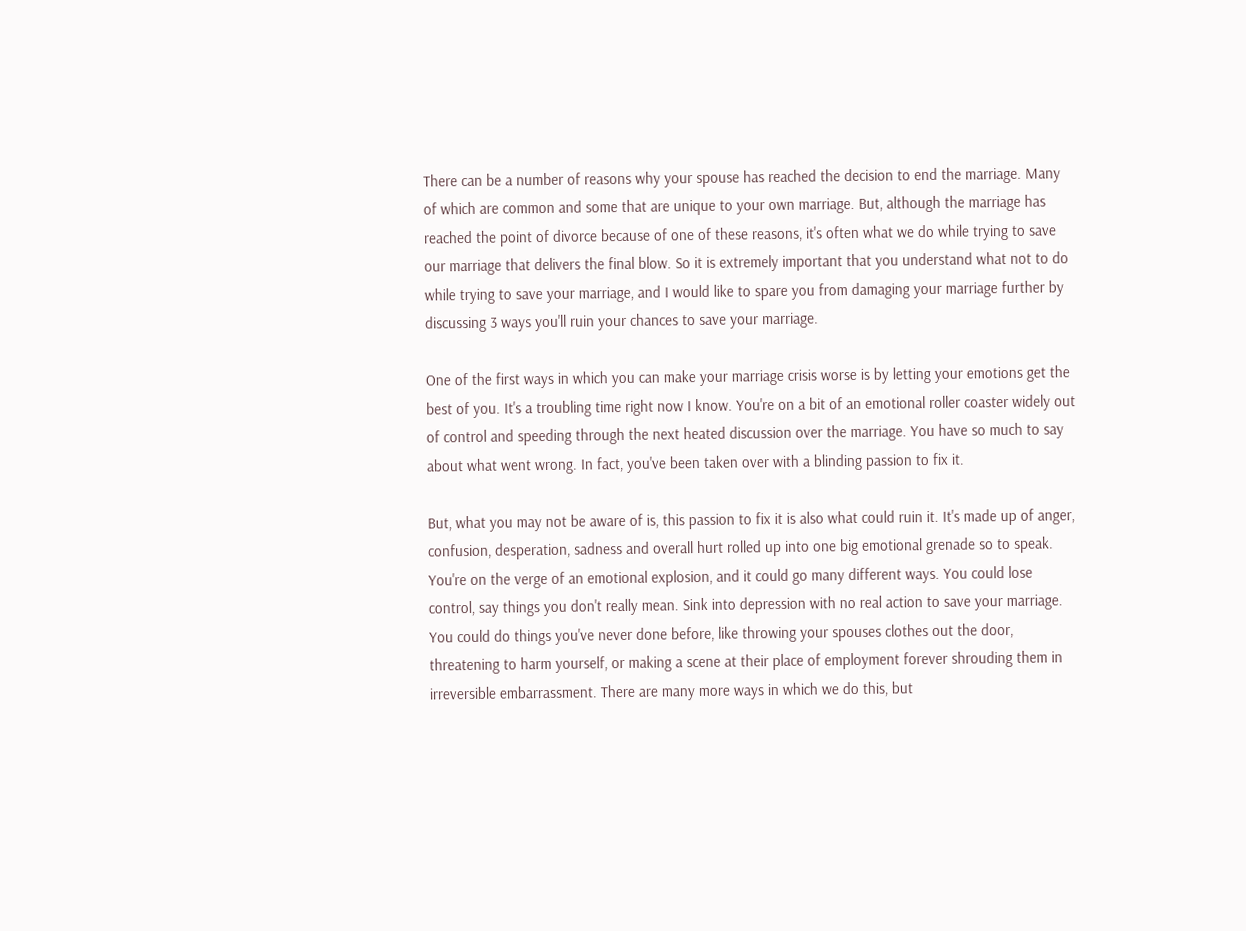There can be a number of reasons why your spouse has reached the decision to end the marriage. Many of which are common and some that are unique to your own marriage. But, although the marriage has reached the point of divorce because of one of these reasons, it's often what we do while trying to save our marriage that delivers the final blow. So it is extremely important that you understand what not to do while trying to save your marriage, and I would like to spare you from damaging your marriage further by discussing 3 ways you'll ruin your chances to save your marriage.

One of the first ways in which you can make your marriage crisis worse is by letting your emotions get the best of you. It's a troubling time right now I know. You're on a bit of an emotional roller coaster widely out of control and speeding through the next heated discussion over the marriage. You have so much to say about what went wrong. In fact, you've been taken over with a blinding passion to fix it.

But, what you may not be aware of is, this passion to fix it is also what could ruin it. It's made up of anger, confusion, desperation, sadness and overall hurt rolled up into one big emotional grenade so to speak. You're on the verge of an emotional explosion, and it could go many different ways. You could lose control, say things you don't really mean. Sink into depression with no real action to save your marriage. You could do things you've never done before, like throwing your spouses clothes out the door, threatening to harm yourself, or making a scene at their place of employment forever shrouding them in irreversible embarrassment. There are many more ways in which we do this, but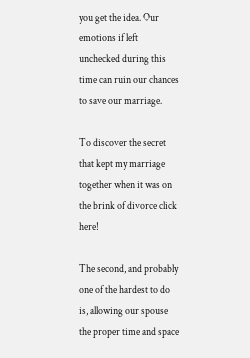you get the idea. Our emotions if left unchecked during this time can ruin our chances to save our marriage.

To discover the secret that kept my marriage together when it was on the brink of divorce click here!

The second, and probably one of the hardest to do is, allowing our spouse the proper time and space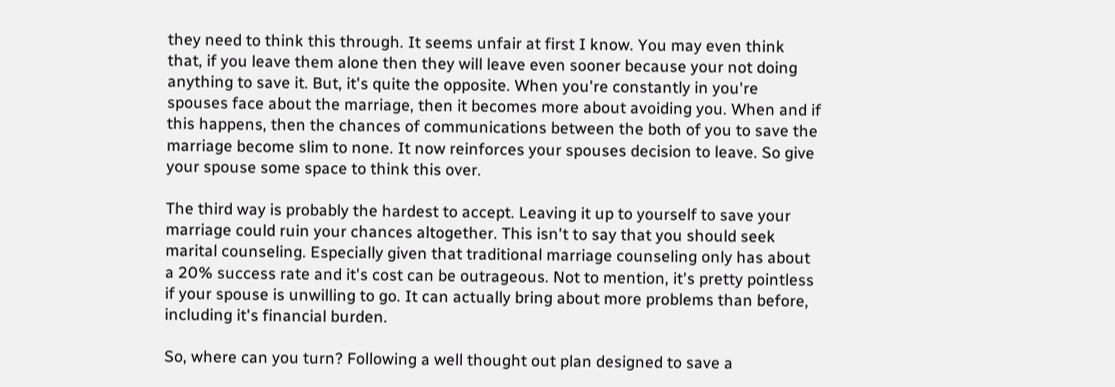they need to think this through. It seems unfair at first I know. You may even think that, if you leave them alone then they will leave even sooner because your not doing anything to save it. But, it's quite the opposite. When you're constantly in you're spouses face about the marriage, then it becomes more about avoiding you. When and if this happens, then the chances of communications between the both of you to save the marriage become slim to none. It now reinforces your spouses decision to leave. So give your spouse some space to think this over.

The third way is probably the hardest to accept. Leaving it up to yourself to save your marriage could ruin your chances altogether. This isn't to say that you should seek marital counseling. Especially given that traditional marriage counseling only has about a 20% success rate and it's cost can be outrageous. Not to mention, it's pretty pointless if your spouse is unwilling to go. It can actually bring about more problems than before, including it's financial burden.

So, where can you turn? Following a well thought out plan designed to save a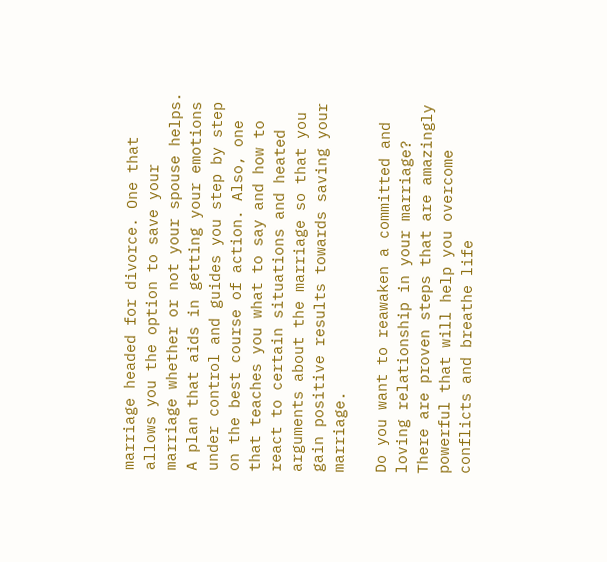marriage headed for divorce. One that allows you the option to save your marriage whether or not your spouse helps. A plan that aids in getting your emotions under control and guides you step by step on the best course of action. Also, one that teaches you what to say and how to react to certain situations and heated arguments about the marriage so that you gain positive results towards saving your marriage.

Do you want to reawaken a committed and loving relationship in your marriage? There are proven steps that are amazingly powerful that will help you overcome conflicts and breathe life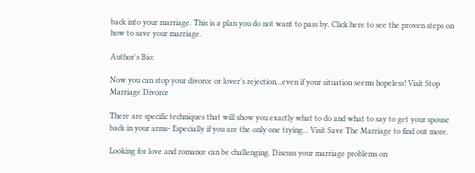back into your marriage. This is a plan you do not want to pass by. Click here to see the proven steps on how to save your marriage.

Author's Bio:

Now you can stop your divorce or lover’s rejection...even if your situation seems hopeless! Visit Stop Marriage Divorce

There are specific techniques that will show you exactly what to do and what to say to get your spouse back in your arms- Especially if you are the only one trying... Visit Save The Marriage to find out more.

Looking for love and romance can be challenging. Discuss your marriage problems on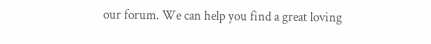our forum. We can help you find a great loving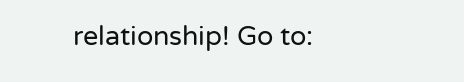relationship! Go to: